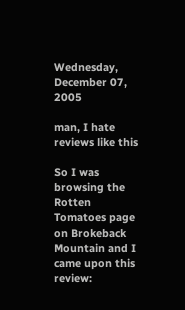Wednesday, December 07, 2005

man, I hate reviews like this

So I was browsing the Rotten Tomatoes page on Brokeback Mountain and I came upon this review: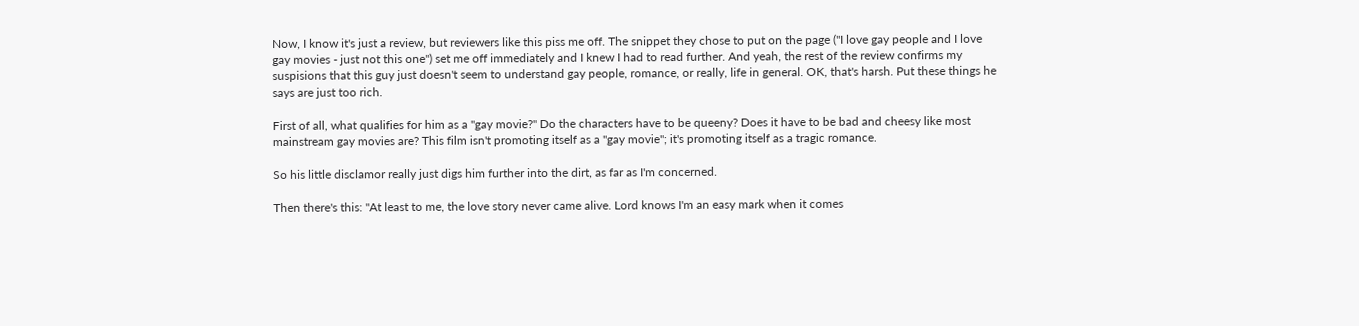Now, I know it's just a review, but reviewers like this piss me off. The snippet they chose to put on the page ("I love gay people and I love gay movies - just not this one") set me off immediately and I knew I had to read further. And yeah, the rest of the review confirms my suspisions that this guy just doesn't seem to understand gay people, romance, or really, life in general. OK, that's harsh. Put these things he says are just too rich.

First of all, what qualifies for him as a "gay movie?" Do the characters have to be queeny? Does it have to be bad and cheesy like most mainstream gay movies are? This film isn't promoting itself as a "gay movie"; it's promoting itself as a tragic romance.

So his little disclamor really just digs him further into the dirt, as far as I'm concerned.

Then there's this: "At least to me, the love story never came alive. Lord knows I'm an easy mark when it comes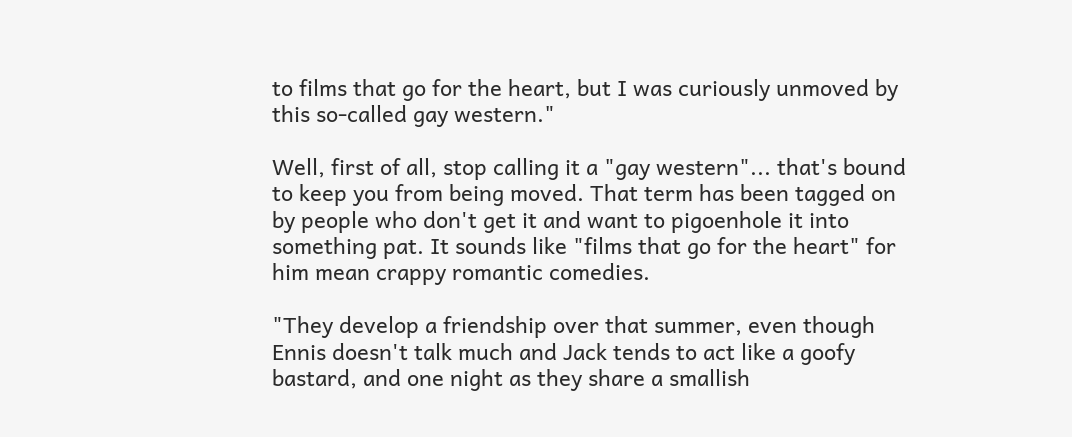to films that go for the heart, but I was curiously unmoved by this so-called gay western."

Well, first of all, stop calling it a "gay western"... that's bound to keep you from being moved. That term has been tagged on by people who don't get it and want to pigoenhole it into something pat. It sounds like "films that go for the heart" for him mean crappy romantic comedies.

"They develop a friendship over that summer, even though Ennis doesn't talk much and Jack tends to act like a goofy bastard, and one night as they share a smallish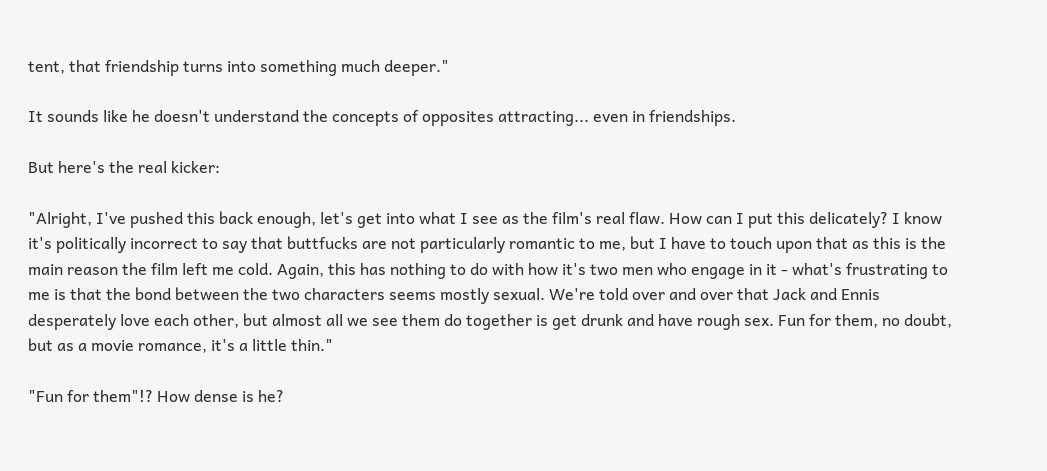tent, that friendship turns into something much deeper."

It sounds like he doesn't understand the concepts of opposites attracting... even in friendships.

But here's the real kicker:

"Alright, I've pushed this back enough, let's get into what I see as the film's real flaw. How can I put this delicately? I know it's politically incorrect to say that buttfucks are not particularly romantic to me, but I have to touch upon that as this is the main reason the film left me cold. Again, this has nothing to do with how it's two men who engage in it - what's frustrating to me is that the bond between the two characters seems mostly sexual. We're told over and over that Jack and Ennis desperately love each other, but almost all we see them do together is get drunk and have rough sex. Fun for them, no doubt, but as a movie romance, it's a little thin."

"Fun for them"!? How dense is he?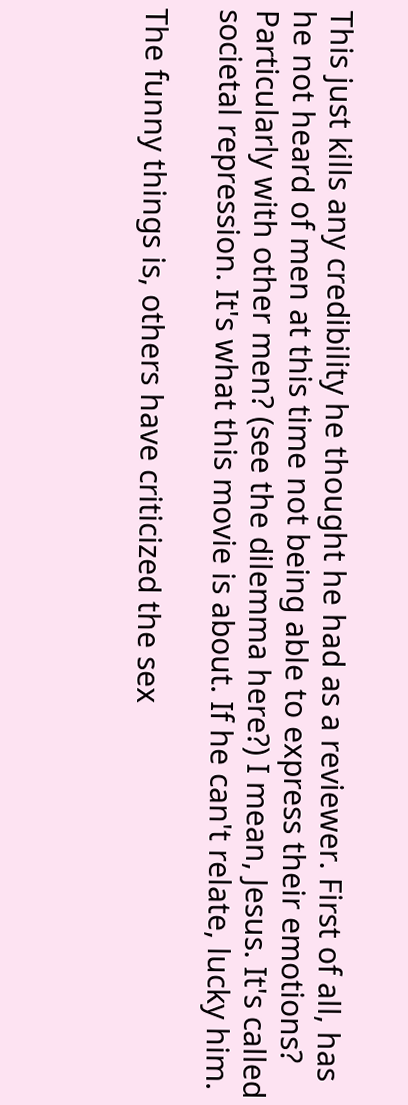This just kills any credibility he thought he had as a reviewer. First of all, has he not heard of men at this time not being able to express their emotions? Particularly with other men? (see the dilemma here?) I mean, Jesus. It's called societal repression. It's what this movie is about. If he can't relate, lucky him.

The funny things is, others have criticized the sex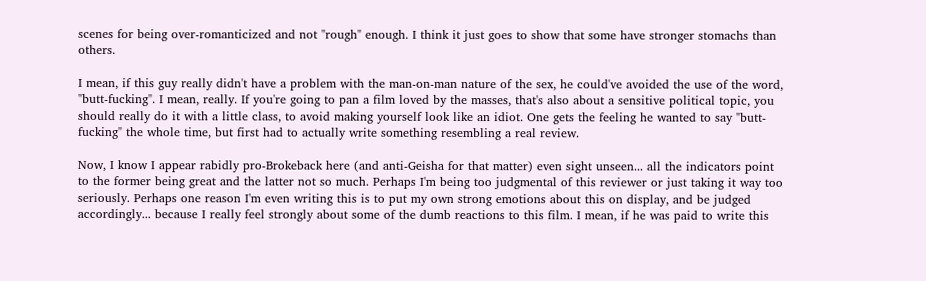scenes for being over-romanticized and not "rough" enough. I think it just goes to show that some have stronger stomachs than others.

I mean, if this guy really didn't have a problem with the man-on-man nature of the sex, he could've avoided the use of the word, "butt-fucking". I mean, really. If you're going to pan a film loved by the masses, that's also about a sensitive political topic, you should really do it with a little class, to avoid making yourself look like an idiot. One gets the feeling he wanted to say "butt-fucking" the whole time, but first had to actually write something resembling a real review.

Now, I know I appear rabidly pro-Brokeback here (and anti-Geisha for that matter) even sight unseen... all the indicators point to the former being great and the latter not so much. Perhaps I'm being too judgmental of this reviewer or just taking it way too seriously. Perhaps one reason I'm even writing this is to put my own strong emotions about this on display, and be judged accordingly... because I really feel strongly about some of the dumb reactions to this film. I mean, if he was paid to write this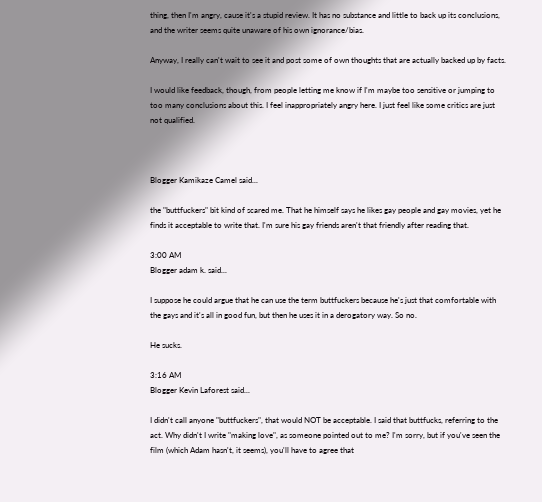thing, then I'm angry, cause it's a stupid review. It has no substance and little to back up its conclusions, and the writer seems quite unaware of his own ignorance/bias.

Anyway, I really can't wait to see it and post some of own thoughts that are actually backed up by facts.

I would like feedback, though, from people letting me know if I'm maybe too sensitive or jumping to too many conclusions about this. I feel inappropriately angry here. I just feel like some critics are just not qualified.



Blogger Kamikaze Camel said...

the "buttfuckers" bit kind of scared me. That he himself says he likes gay people and gay movies, yet he finds it acceptable to write that. I'm sure his gay friends aren't that friendly after reading that.

3:00 AM
Blogger adam k. said...

I suppose he could argue that he can use the term buttfuckers because he's just that comfortable with the gays and it's all in good fun, but then he uses it in a derogatory way. So no.

He sucks.

3:16 AM
Blogger Kevin Laforest said...

I didn't call anyone "buttfuckers", that would NOT be acceptable. I said that buttfucks, referring to the act. Why didn't I write "making love", as someone pointed out to me? I'm sorry, but if you've seen the film (which Adam hasn't, it seems), you'll have to agree that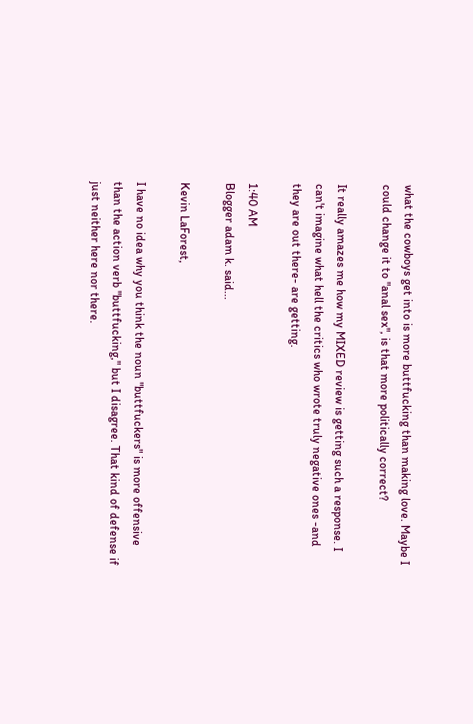what the cowboys get into is more buttfucking than making love. Maybe I could change it to "anal sex", is that more politically correct?

It really amazes me how my MIXED review is getting such a response. I can't imagine what hell the critics who wrote truly negative ones -and they are out there- are getting.

1:40 AM
Blogger adam k. said...

Kevin LaForest,

I have no idea why you think the noun "buttfuckers" is more offensive than the action verb "buttfucking," but I disagree. That kind of defense if just neither here nor there.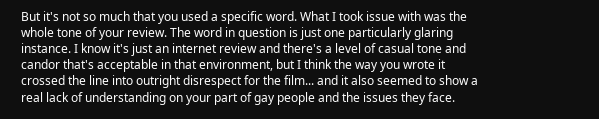But it's not so much that you used a specific word. What I took issue with was the whole tone of your review. The word in question is just one particularly glaring instance. I know it's just an internet review and there's a level of casual tone and candor that's acceptable in that environment, but I think the way you wrote it crossed the line into outright disrespect for the film... and it also seemed to show a real lack of understanding on your part of gay people and the issues they face.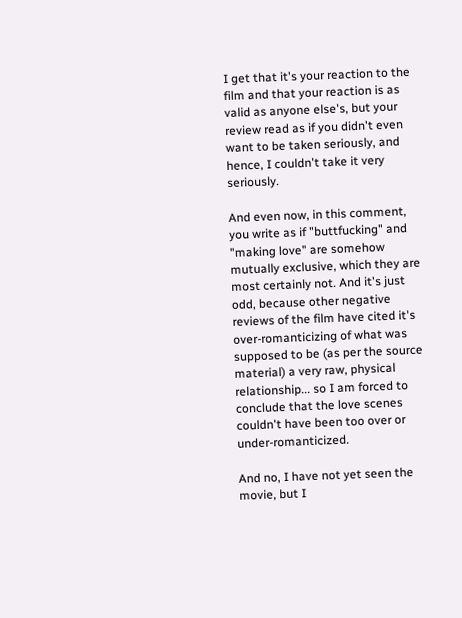I get that it's your reaction to the film and that your reaction is as valid as anyone else's, but your review read as if you didn't even want to be taken seriously, and hence, I couldn't take it very seriously.

And even now, in this comment, you write as if "buttfucking" and "making love" are somehow mutually exclusive, which they are most certainly not. And it's just odd, because other negative reviews of the film have cited it's over-romanticizing of what was supposed to be (as per the source material) a very raw, physical relationship... so I am forced to conclude that the love scenes couldn't have been too over or under-romanticized.

And no, I have not yet seen the movie, but I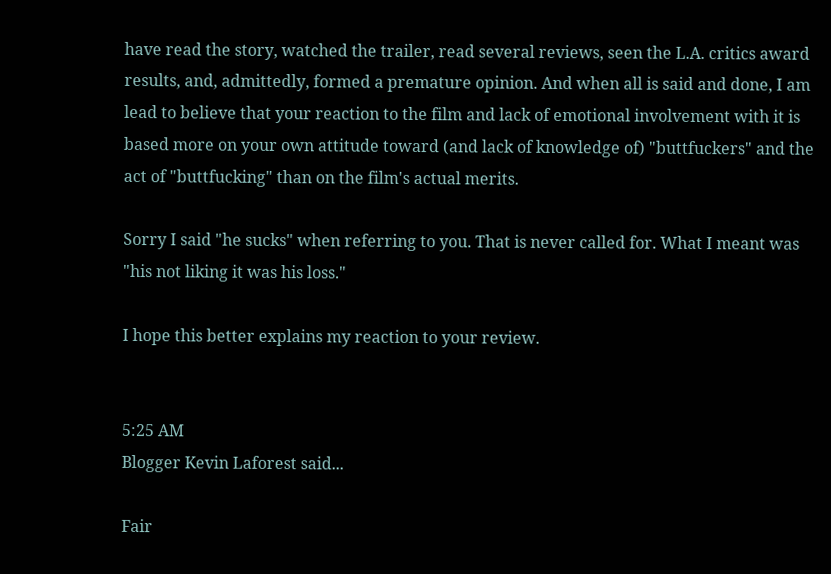have read the story, watched the trailer, read several reviews, seen the L.A. critics award results, and, admittedly, formed a premature opinion. And when all is said and done, I am lead to believe that your reaction to the film and lack of emotional involvement with it is based more on your own attitude toward (and lack of knowledge of) "buttfuckers" and the act of "buttfucking" than on the film's actual merits.

Sorry I said "he sucks" when referring to you. That is never called for. What I meant was "his not liking it was his loss."

I hope this better explains my reaction to your review.


5:25 AM
Blogger Kevin Laforest said...

Fair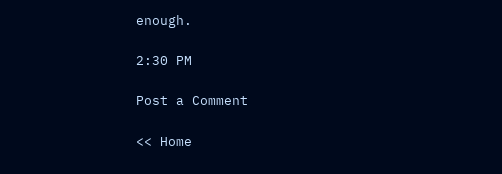enough.

2:30 PM

Post a Comment

<< Home